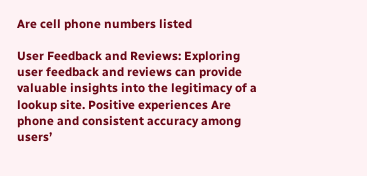Are cell phone numbers listed

User Feedback and Reviews: Exploring user feedback and reviews can provide valuable insights into the legitimacy of a lookup site. Positive experiences Are phone and consistent accuracy among users’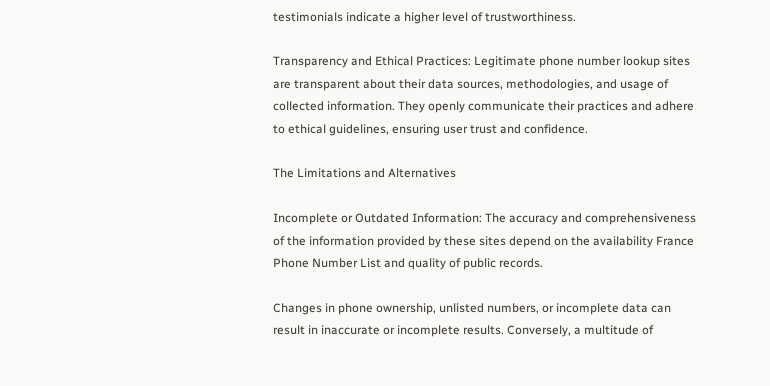testimonials indicate a higher level of trustworthiness.

Transparency and Ethical Practices: Legitimate phone number lookup sites are transparent about their data sources, methodologies, and usage of collected information. They openly communicate their practices and adhere to ethical guidelines, ensuring user trust and confidence.

The Limitations and Alternatives

Incomplete or Outdated Information: The accuracy and comprehensiveness of the information provided by these sites depend on the availability France Phone Number List and quality of public records.

Changes in phone ownership, unlisted numbers, or incomplete data can result in inaccurate or incomplete results. Conversely, a multitude of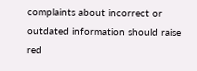complaints about incorrect or outdated information should raise red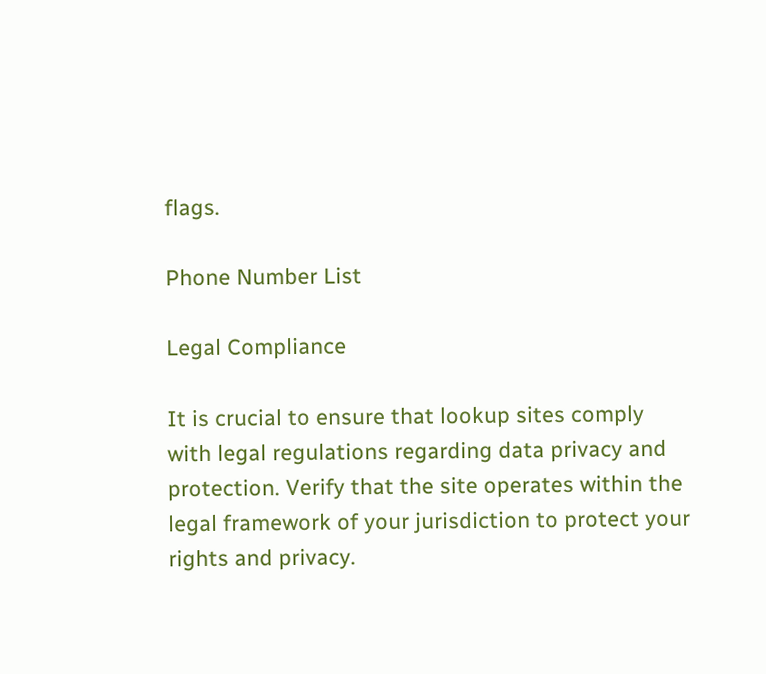flags.

Phone Number List

Legal Compliance

It is crucial to ensure that lookup sites comply with legal regulations regarding data privacy and protection. Verify that the site operates within the legal framework of your jurisdiction to protect your rights and privacy.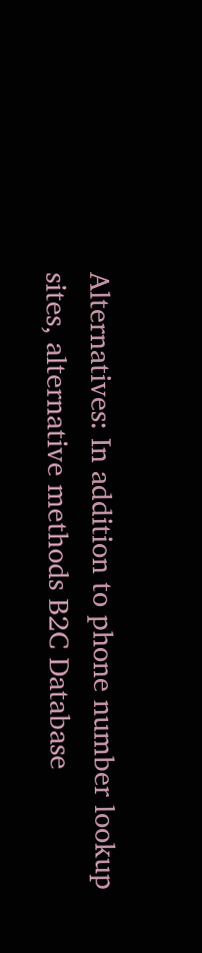Alternatives: In addition to phone number lookup sites, alternative methods B2C Database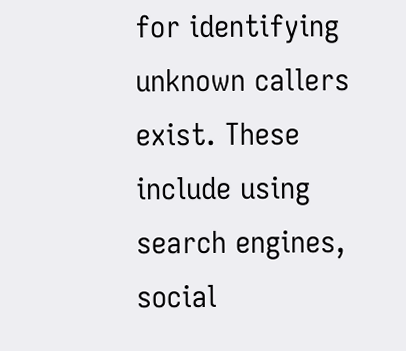for identifying unknown callers exist. These include using search engines, social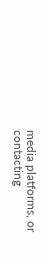media platforms, or contacting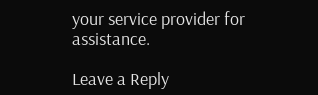your service provider for assistance.

Leave a Reply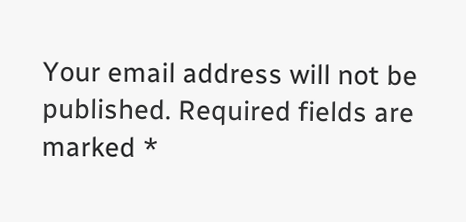Your email address will not be published. Required fields are marked *